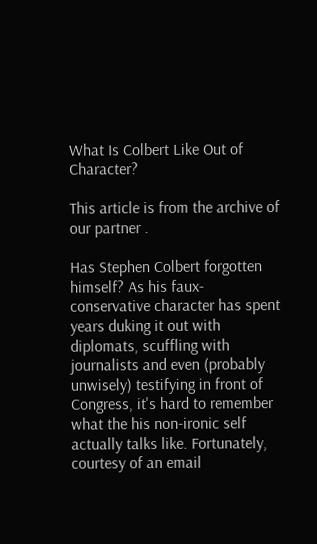What Is Colbert Like Out of Character?

This article is from the archive of our partner .

Has Stephen Colbert forgotten himself? As his faux-conservative character has spent years duking it out with diplomats, scuffling with journalists and even (probably unwisely) testifying in front of Congress, it's hard to remember what the his non-ironic self actually talks like. Fortunately, courtesy of an email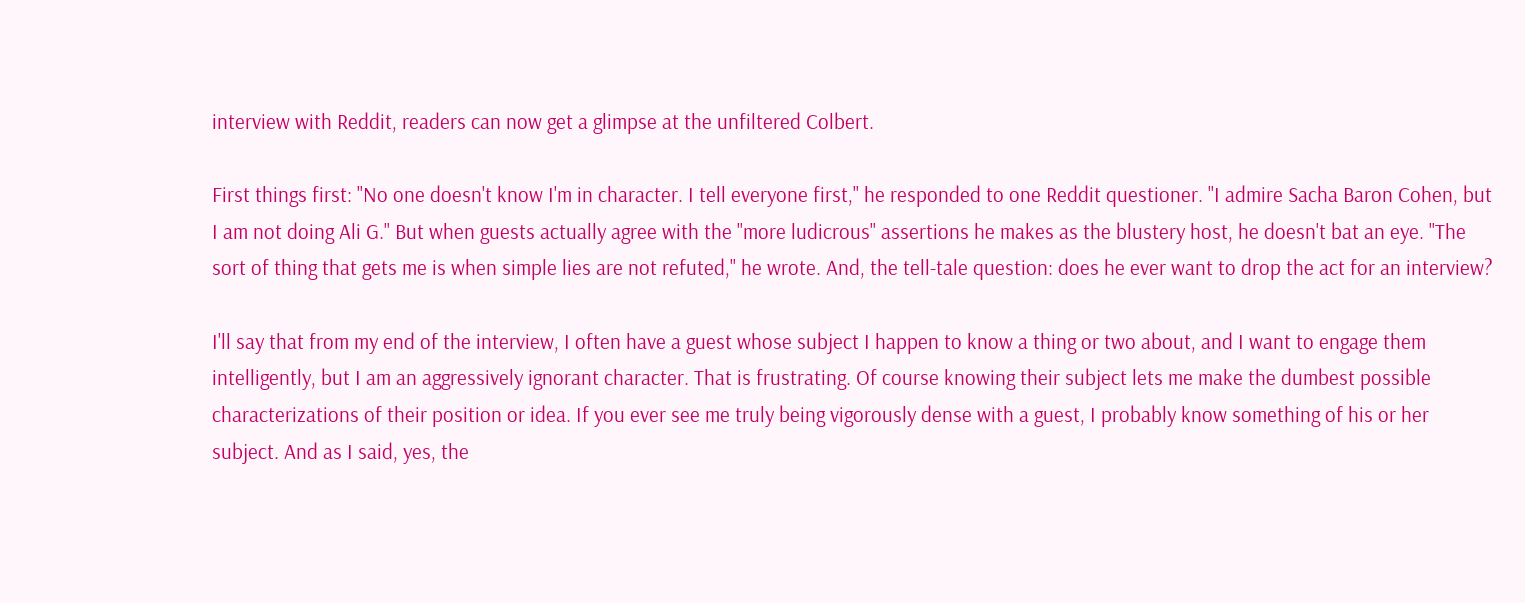interview with Reddit, readers can now get a glimpse at the unfiltered Colbert.

First things first: "No one doesn't know I'm in character. I tell everyone first," he responded to one Reddit questioner. "I admire Sacha Baron Cohen, but I am not doing Ali G." But when guests actually agree with the "more ludicrous" assertions he makes as the blustery host, he doesn't bat an eye. "The sort of thing that gets me is when simple lies are not refuted," he wrote. And, the tell-tale question: does he ever want to drop the act for an interview?

I'll say that from my end of the interview, I often have a guest whose subject I happen to know a thing or two about, and I want to engage them intelligently, but I am an aggressively ignorant character. That is frustrating. Of course knowing their subject lets me make the dumbest possible characterizations of their position or idea. If you ever see me truly being vigorously dense with a guest, I probably know something of his or her subject. And as I said, yes, the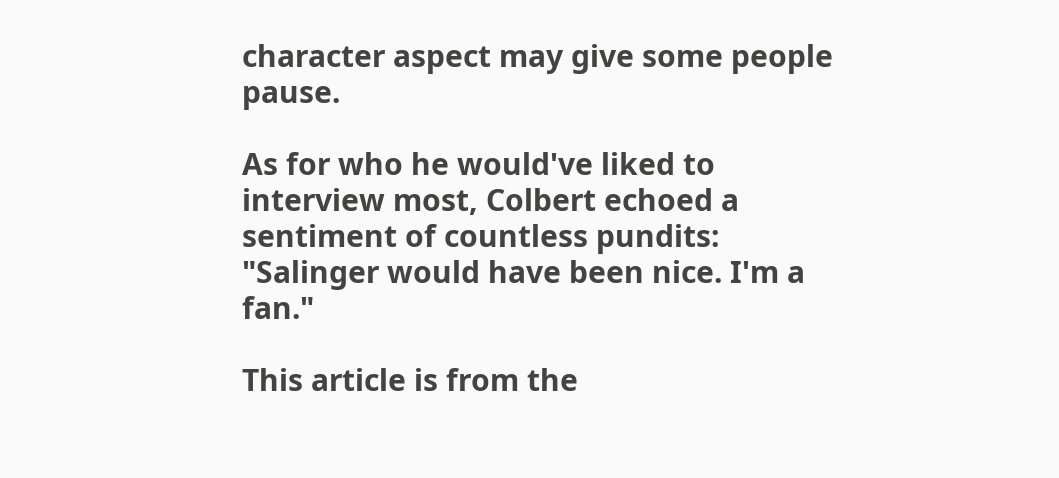character aspect may give some people pause.

As for who he would've liked to interview most, Colbert echoed a sentiment of countless pundits: "Salinger would have been nice. I'm a fan."

This article is from the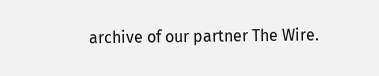archive of our partner The Wire.